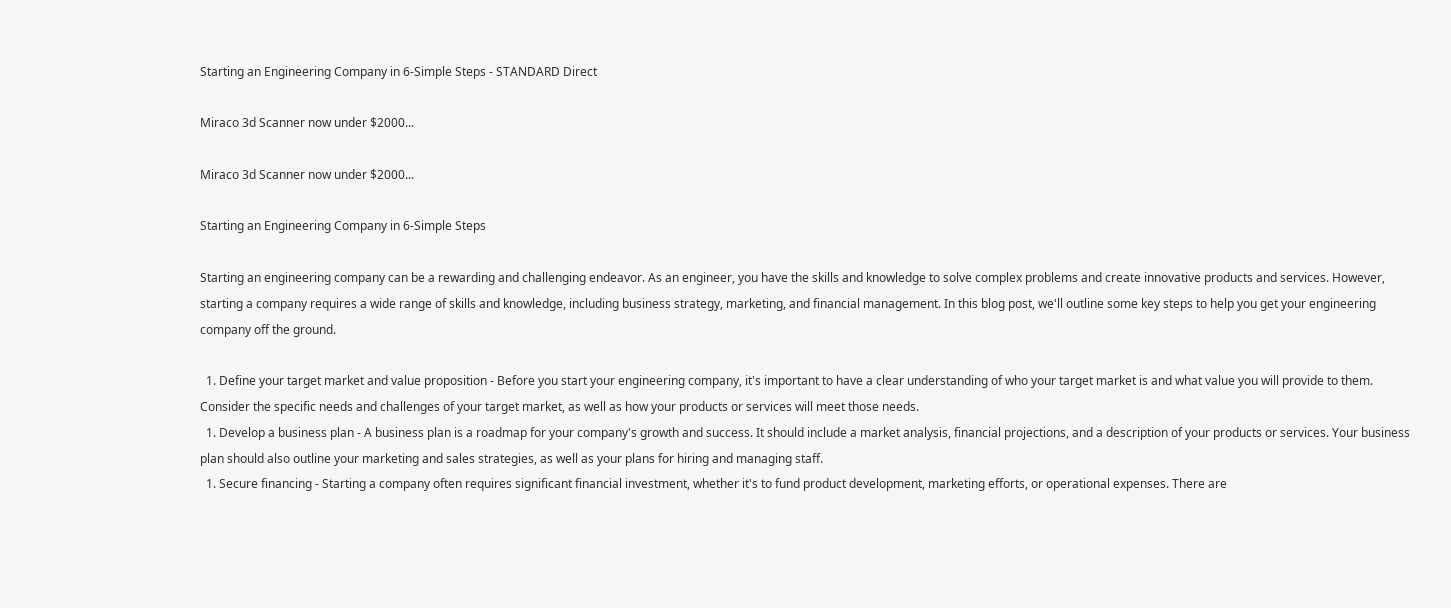Starting an Engineering Company in 6-Simple Steps - STANDARD Direct

Miraco 3d Scanner now under $2000...

Miraco 3d Scanner now under $2000...

Starting an Engineering Company in 6-Simple Steps

Starting an engineering company can be a rewarding and challenging endeavor. As an engineer, you have the skills and knowledge to solve complex problems and create innovative products and services. However, starting a company requires a wide range of skills and knowledge, including business strategy, marketing, and financial management. In this blog post, we'll outline some key steps to help you get your engineering company off the ground.

  1. Define your target market and value proposition - Before you start your engineering company, it's important to have a clear understanding of who your target market is and what value you will provide to them. Consider the specific needs and challenges of your target market, as well as how your products or services will meet those needs.
  1. Develop a business plan - A business plan is a roadmap for your company's growth and success. It should include a market analysis, financial projections, and a description of your products or services. Your business plan should also outline your marketing and sales strategies, as well as your plans for hiring and managing staff.
  1. Secure financing - Starting a company often requires significant financial investment, whether it's to fund product development, marketing efforts, or operational expenses. There are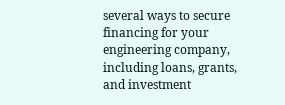several ways to secure financing for your engineering company, including loans, grants, and investment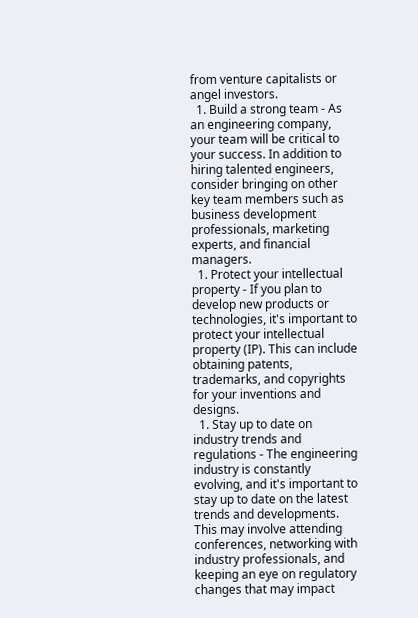from venture capitalists or angel investors.
  1. Build a strong team - As an engineering company, your team will be critical to your success. In addition to hiring talented engineers, consider bringing on other key team members such as business development professionals, marketing experts, and financial managers.
  1. Protect your intellectual property - If you plan to develop new products or technologies, it's important to protect your intellectual property (IP). This can include obtaining patents, trademarks, and copyrights for your inventions and designs.
  1. Stay up to date on industry trends and regulations - The engineering industry is constantly evolving, and it's important to stay up to date on the latest trends and developments. This may involve attending conferences, networking with industry professionals, and keeping an eye on regulatory changes that may impact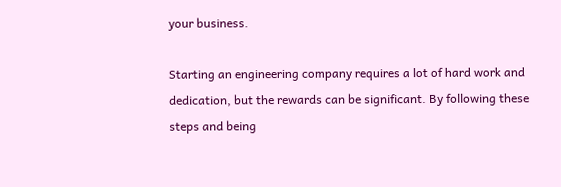your business.

Starting an engineering company requires a lot of hard work and dedication, but the rewards can be significant. By following these steps and being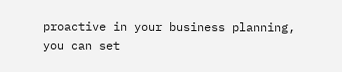proactive in your business planning, you can set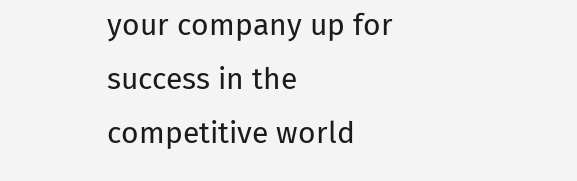your company up for success in the competitive world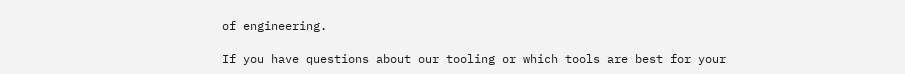of engineering.

If you have questions about our tooling or which tools are best for your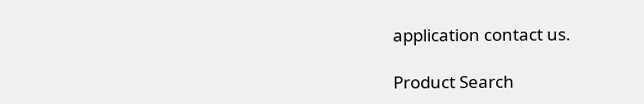application contact us.

Product Search